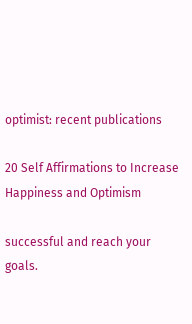optimist: recent publications

20 Self Affirmations to Increase Happiness and Optimism

successful and reach your goals.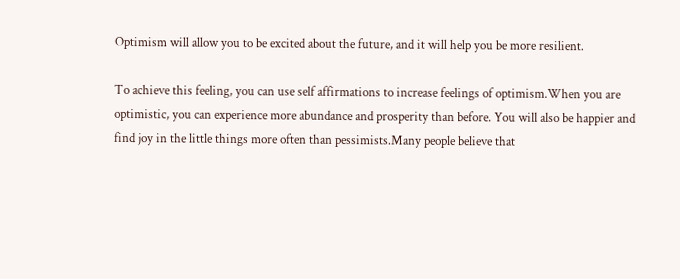Optimism will allow you to be excited about the future, and it will help you be more resilient.

To achieve this feeling, you can use self affirmations to increase feelings of optimism.When you are optimistic, you can experience more abundance and prosperity than before. You will also be happier and find joy in the little things more often than pessimists.Many people believe that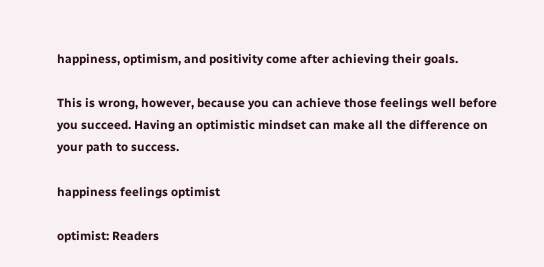happiness, optimism, and positivity come after achieving their goals.

This is wrong, however, because you can achieve those feelings well before you succeed. Having an optimistic mindset can make all the difference on your path to success.

happiness feelings optimist

optimist: Readers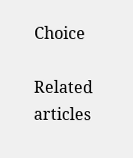Choice

Related articles